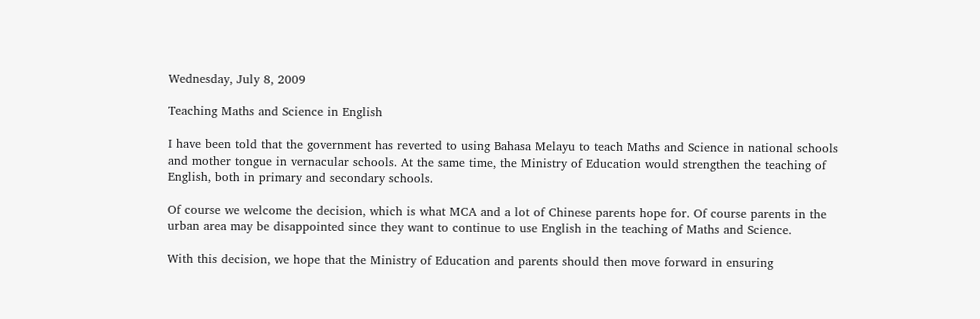Wednesday, July 8, 2009

Teaching Maths and Science in English

I have been told that the government has reverted to using Bahasa Melayu to teach Maths and Science in national schools and mother tongue in vernacular schools. At the same time, the Ministry of Education would strengthen the teaching of English, both in primary and secondary schools.

Of course we welcome the decision, which is what MCA and a lot of Chinese parents hope for. Of course parents in the urban area may be disappointed since they want to continue to use English in the teaching of Maths and Science.

With this decision, we hope that the Ministry of Education and parents should then move forward in ensuring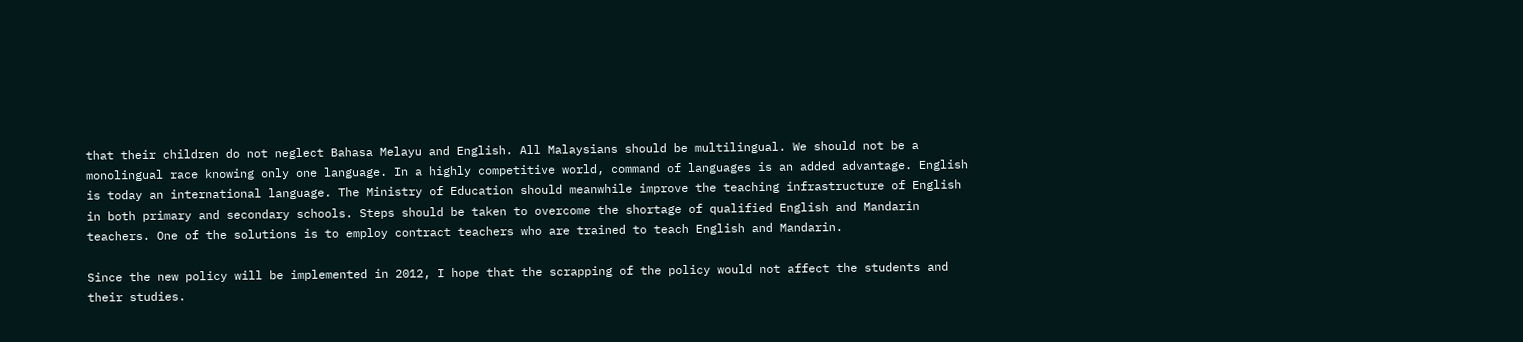that their children do not neglect Bahasa Melayu and English. All Malaysians should be multilingual. We should not be a monolingual race knowing only one language. In a highly competitive world, command of languages is an added advantage. English is today an international language. The Ministry of Education should meanwhile improve the teaching infrastructure of English in both primary and secondary schools. Steps should be taken to overcome the shortage of qualified English and Mandarin teachers. One of the solutions is to employ contract teachers who are trained to teach English and Mandarin.

Since the new policy will be implemented in 2012, I hope that the scrapping of the policy would not affect the students and their studies.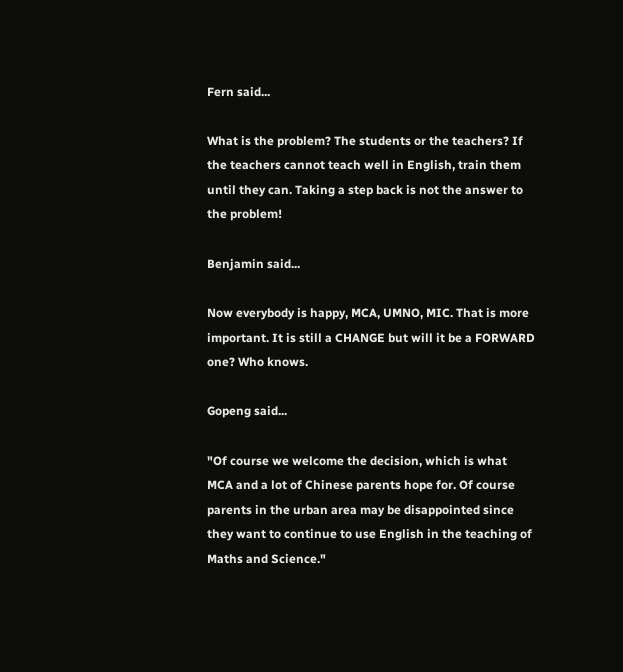Fern said...

What is the problem? The students or the teachers? If the teachers cannot teach well in English, train them until they can. Taking a step back is not the answer to the problem!

Benjamin said...

Now everybody is happy, MCA, UMNO, MIC. That is more important. It is still a CHANGE but will it be a FORWARD one? Who knows.

Gopeng said...

"Of course we welcome the decision, which is what MCA and a lot of Chinese parents hope for. Of course parents in the urban area may be disappointed since they want to continue to use English in the teaching of Maths and Science."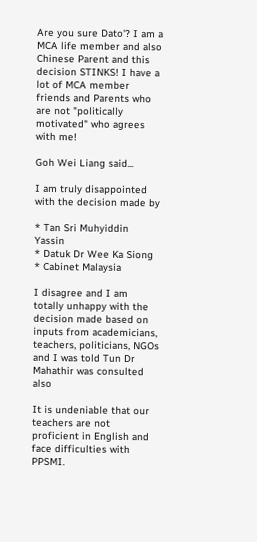Are you sure Dato'? I am a MCA life member and also Chinese Parent and this decision STINKS! I have a lot of MCA member friends and Parents who are not "politically motivated" who agrees with me!

Goh Wei Liang said...

I am truly disappointed with the decision made by

* Tan Sri Muhyiddin Yassin
* Datuk Dr Wee Ka Siong
* Cabinet Malaysia

I disagree and I am totally unhappy with the decision made based on inputs from academicians, teachers, politicians, NGOs and I was told Tun Dr Mahathir was consulted also

It is undeniable that our teachers are not proficient in English and face difficulties with PPSMI.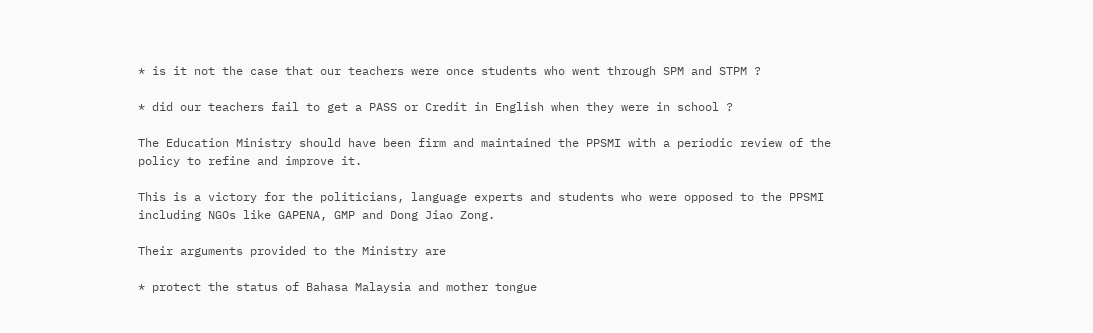* is it not the case that our teachers were once students who went through SPM and STPM ?

* did our teachers fail to get a PASS or Credit in English when they were in school ?

The Education Ministry should have been firm and maintained the PPSMI with a periodic review of the policy to refine and improve it.

This is a victory for the politicians, language experts and students who were opposed to the PPSMI including NGOs like GAPENA, GMP and Dong Jiao Zong.

Their arguments provided to the Ministry are

* protect the status of Bahasa Malaysia and mother tongue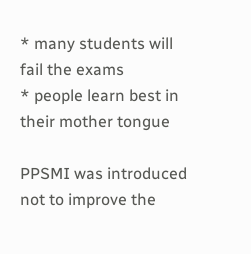* many students will fail the exams
* people learn best in their mother tongue

PPSMI was introduced not to improve the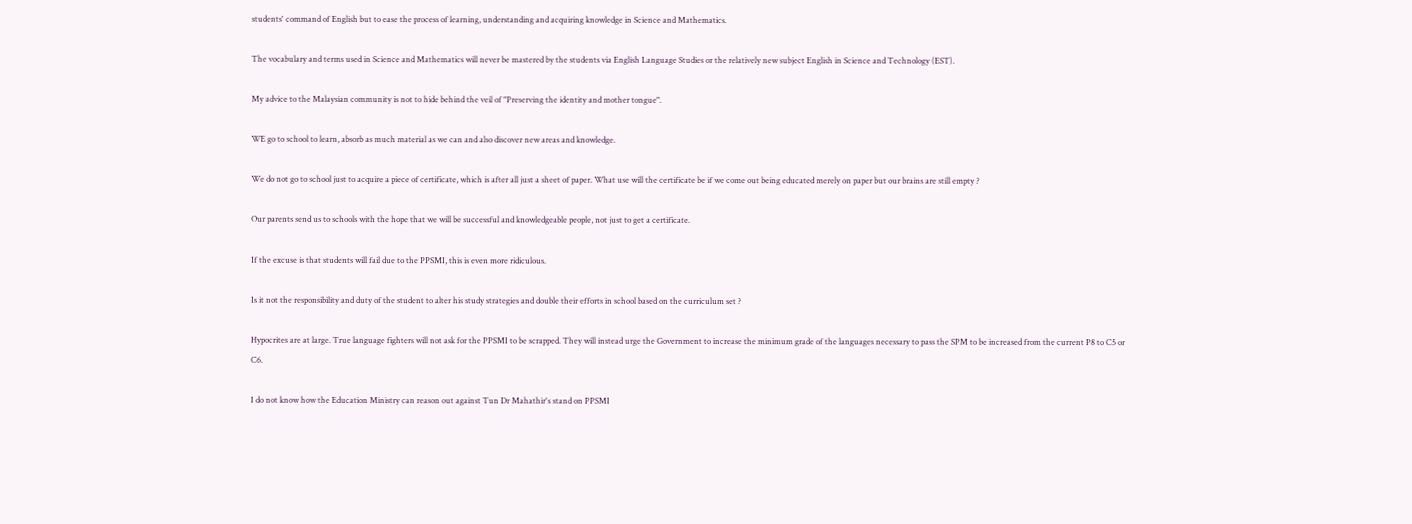students' command of English but to ease the process of learning, understanding and acquiring knowledge in Science and Mathematics.

The vocabulary and terms used in Science and Mathematics will never be mastered by the students via English Language Studies or the relatively new subject English in Science and Technology (EST).

My advice to the Malaysian community is not to hide behind the veil of "Preserving the identity and mother tongue".

WE go to school to learn, absorb as much material as we can and also discover new areas and knowledge.

We do not go to school just to acquire a piece of certificate, which is after all just a sheet of paper. What use will the certificate be if we come out being educated merely on paper but our brains are still empty ?

Our parents send us to schools with the hope that we will be successful and knowledgeable people, not just to get a certificate.

If the excuse is that students will fail due to the PPSMI, this is even more ridiculous.

Is it not the responsibility and duty of the student to alter his study strategies and double their efforts in school based on the curriculum set ?

Hypocrites are at large. True language fighters will not ask for the PPSMI to be scrapped. They will instead urge the Government to increase the minimum grade of the languages necessary to pass the SPM to be increased from the current P8 to C5 or C6.

I do not know how the Education Ministry can reason out against Tun Dr Mahathir's stand on PPSMI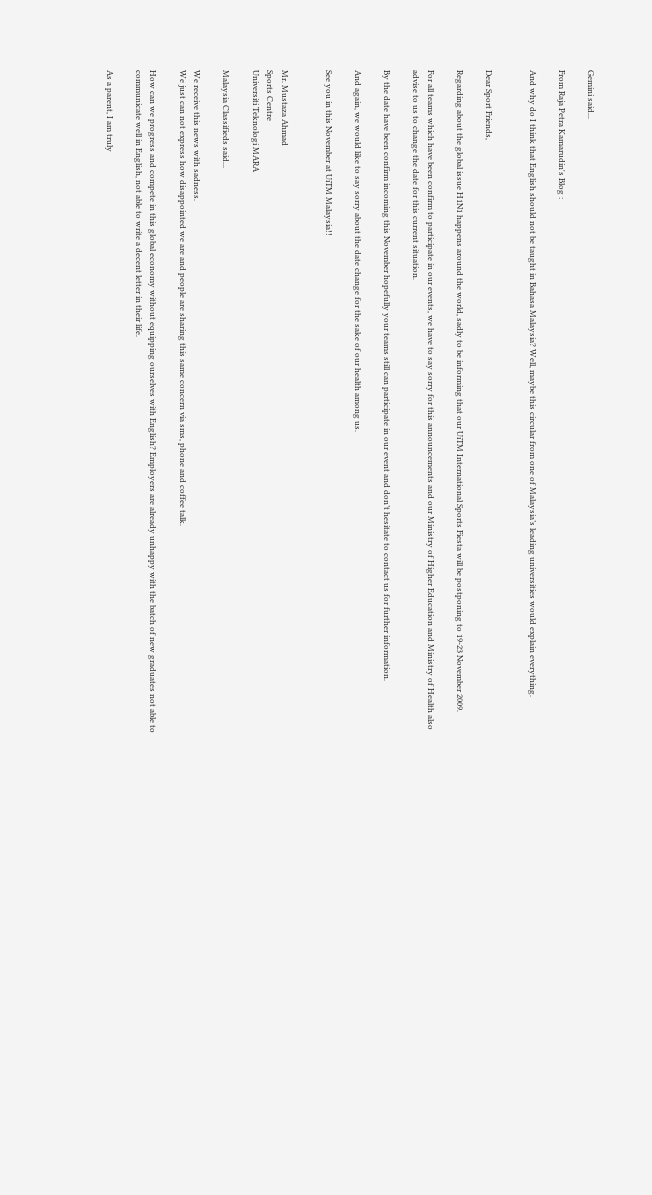Gemini said...

From Raja Petra Kamarudin's Blog :

And why do I think that English should not be taught in Bahasa Malaysia? Well, maybe this circular from one of Malaysia’s leading universities would explain everything.


Dear Sport Friends,

Regarding about the global issue H1N1 happens around the world, sadly to be informing that our UiTM International Sports Fiesta will be postponing to 19-23 November 2009.

For all teams which have been confirm to participate in our events, we have to say sorry for this announcements and our Ministry of Higher Education and Ministry of Health also advise to us to change the date for this current situation.

By the date have been confirm incoming this November hopefully your teams still can participate in our event and don’t hesitate to contact us for further information.

And again, we would like to say sorry about the date change for the sake of our health among us.

See you in this November at UiTM Malaysia!!


Mr. Mustaza Ahmad
Sports Centre
Universiti Teknologi MARA

Malaysia Classifieds said...

We receive this news with sadness.
We just can not express how disappointed we are and people are sharing this same concern via sms, phone and coffee talk.

How can we progress and compete in this global economy without equipping ourselves with English? Employers are already unhappy with the batch of new graduates not able to communicate well in English, not able to write a decent letter in their life.

As a parent, I am truly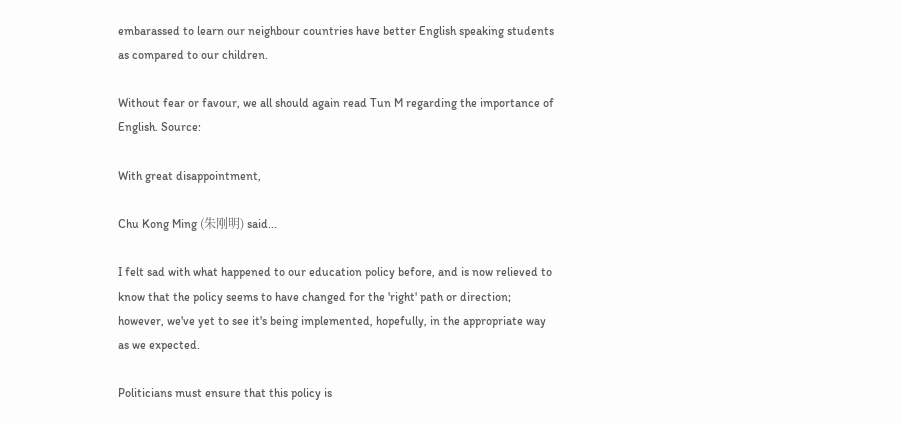embarassed to learn our neighbour countries have better English speaking students as compared to our children.

Without fear or favour, we all should again read Tun M regarding the importance of English. Source:

With great disappointment,

Chu Kong Ming (朱刚明) said...

I felt sad with what happened to our education policy before, and is now relieved to know that the policy seems to have changed for the 'right' path or direction; however, we've yet to see it's being implemented, hopefully, in the appropriate way as we expected.

Politicians must ensure that this policy is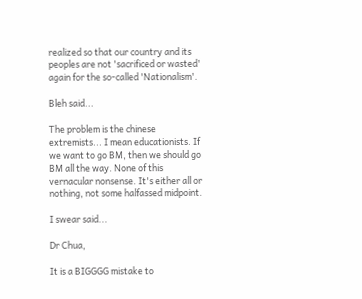realized so that our country and its peoples are not 'sacrificed or wasted' again for the so-called 'Nationalism'.

Bleh said...

The problem is the chinese extremists... I mean educationists. If we want to go BM, then we should go BM all the way. None of this vernacular nonsense. It's either all or nothing, not some halfassed midpoint.

I swear said...

Dr Chua,

It is a BIGGGG mistake to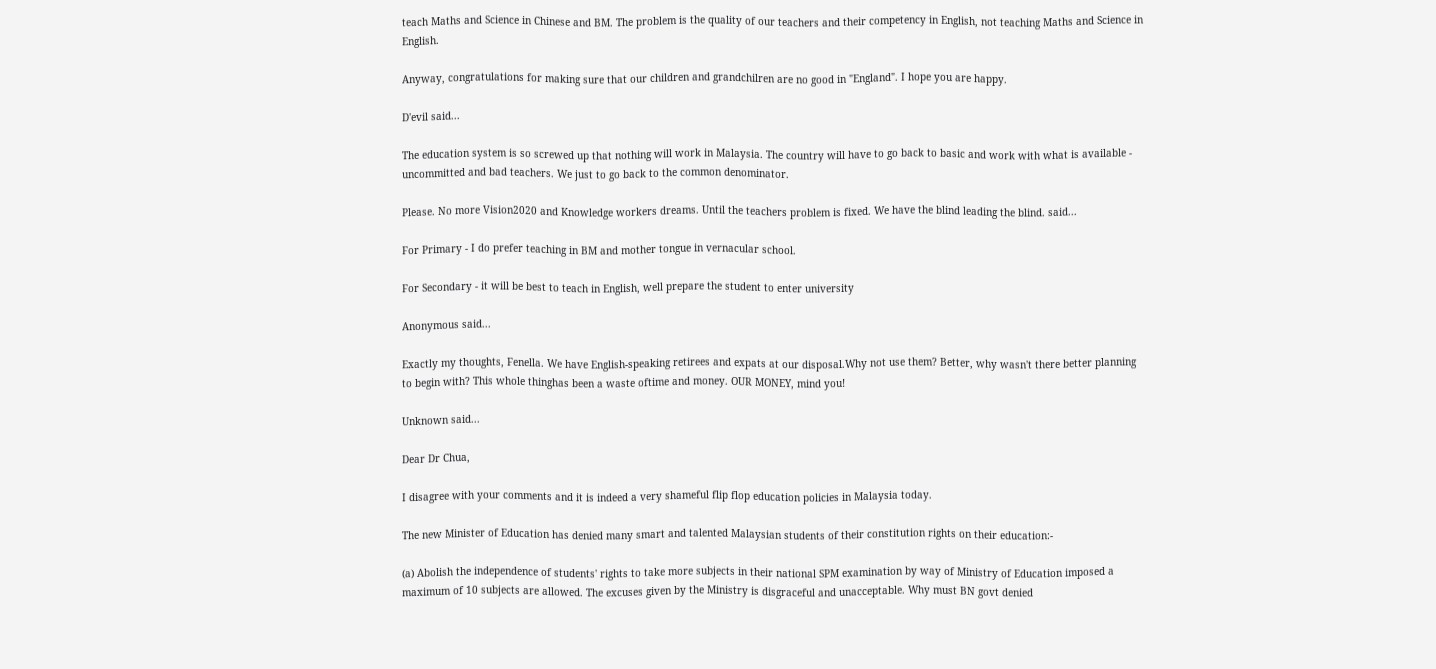teach Maths and Science in Chinese and BM. The problem is the quality of our teachers and their competency in English, not teaching Maths and Science in English.

Anyway, congratulations for making sure that our children and grandchilren are no good in "England". I hope you are happy.

D'evil said...

The education system is so screwed up that nothing will work in Malaysia. The country will have to go back to basic and work with what is available - uncommitted and bad teachers. We just to go back to the common denominator.

Please. No more Vision2020 and Knowledge workers dreams. Until the teachers problem is fixed. We have the blind leading the blind. said...

For Primary - I do prefer teaching in BM and mother tongue in vernacular school.

For Secondary - it will be best to teach in English, well prepare the student to enter university

Anonymous said...

Exactly my thoughts, Fenella. We have English-speaking retirees and expats at our disposal.Why not use them? Better, why wasn't there better planning to begin with? This whole thinghas been a waste oftime and money. OUR MONEY, mind you!

Unknown said...

Dear Dr Chua,

I disagree with your comments and it is indeed a very shameful flip flop education policies in Malaysia today.

The new Minister of Education has denied many smart and talented Malaysian students of their constitution rights on their education:-

(a) Abolish the independence of students' rights to take more subjects in their national SPM examination by way of Ministry of Education imposed a maximum of 10 subjects are allowed. The excuses given by the Ministry is disgraceful and unacceptable. Why must BN govt denied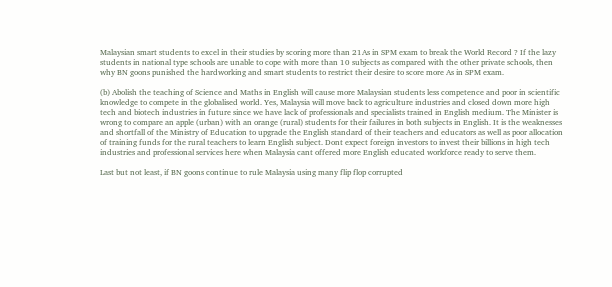Malaysian smart students to excel in their studies by scoring more than 21As in SPM exam to break the World Record ? If the lazy students in national type schools are unable to cope with more than 10 subjects as compared with the other private schools, then why BN goons punished the hardworking and smart students to restrict their desire to score more As in SPM exam.

(b) Abolish the teaching of Science and Maths in English will cause more Malaysian students less competence and poor in scientific knowledge to compete in the globalised world. Yes, Malaysia will move back to agriculture industries and closed down more high tech and biotech industries in future since we have lack of professionals and specialists trained in English medium. The Minister is wrong to compare an apple (urban) with an orange (rural) students for their failures in both subjects in English. It is the weaknesses and shortfall of the Ministry of Education to upgrade the English standard of their teachers and educators as well as poor allocation of training funds for the rural teachers to learn English subject. Dont expect foreign investors to invest their billions in high tech industries and professional services here when Malaysia cant offered more English educated workforce ready to serve them.

Last but not least, if BN goons continue to rule Malaysia using many flip flop corrupted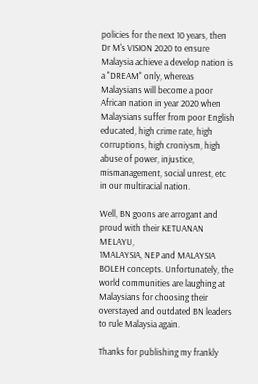policies for the next 10 years, then Dr M's VISION 2020 to ensure Malaysia achieve a develop nation is a "DREAM" only, whereas Malaysians will become a poor African nation in year 2020 when Malaysians suffer from poor English educated, high crime rate, high corruptions, high croniysm, high abuse of power, injustice, mismanagement, social unrest, etc in our multiracial nation.

Well, BN goons are arrogant and proud with their KETUANAN MELAYU,
1MALAYSIA, NEP and MALAYSIA BOLEH concepts. Unfortunately, the world communities are laughing at Malaysians for choosing their overstayed and outdated BN leaders to rule Malaysia again.

Thanks for publishing my frankly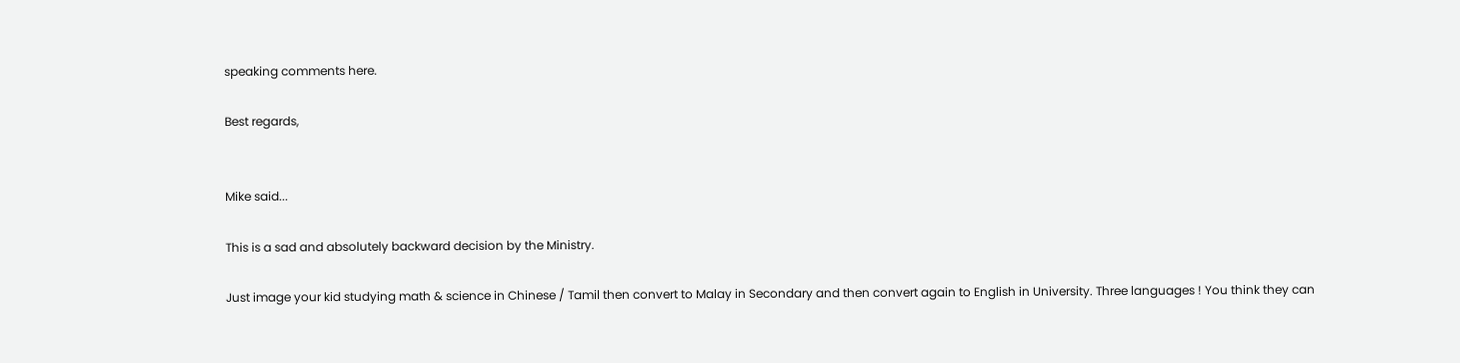speaking comments here.

Best regards,


Mike said...

This is a sad and absolutely backward decision by the Ministry.

Just image your kid studying math & science in Chinese / Tamil then convert to Malay in Secondary and then convert again to English in University. Three languages ! You think they can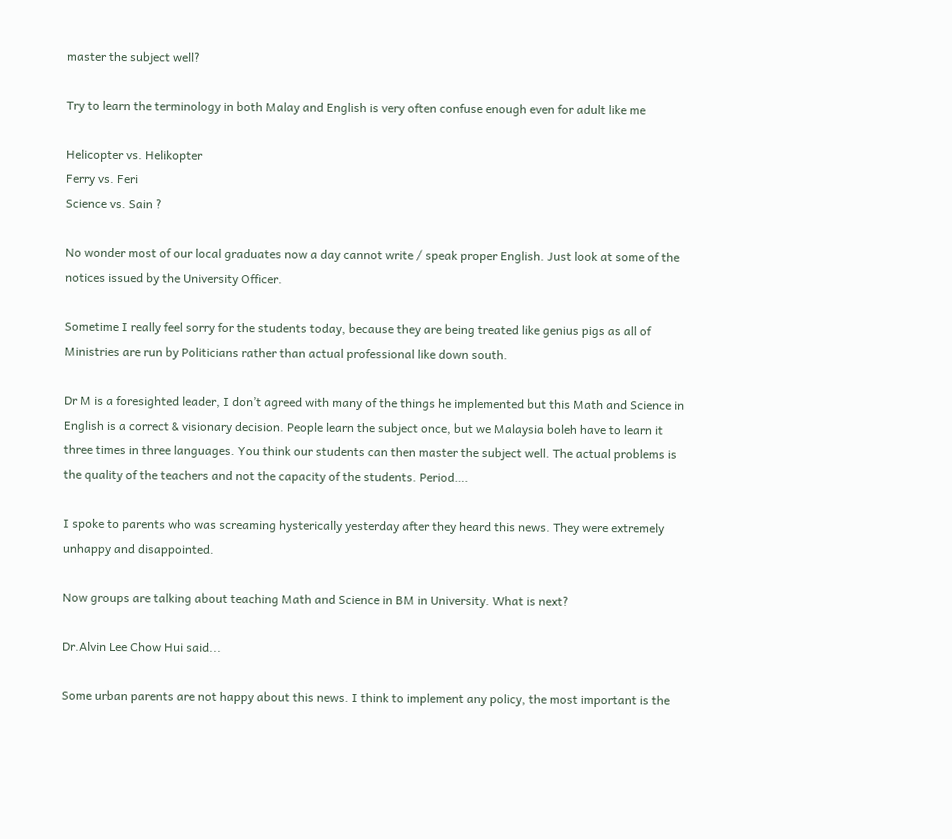master the subject well?

Try to learn the terminology in both Malay and English is very often confuse enough even for adult like me

Helicopter vs. Helikopter
Ferry vs. Feri
Science vs. Sain ?

No wonder most of our local graduates now a day cannot write / speak proper English. Just look at some of the notices issued by the University Officer.

Sometime I really feel sorry for the students today, because they are being treated like genius pigs as all of Ministries are run by Politicians rather than actual professional like down south.

Dr M is a foresighted leader, I don’t agreed with many of the things he implemented but this Math and Science in English is a correct & visionary decision. People learn the subject once, but we Malaysia boleh have to learn it three times in three languages. You think our students can then master the subject well. The actual problems is the quality of the teachers and not the capacity of the students. Period….

I spoke to parents who was screaming hysterically yesterday after they heard this news. They were extremely unhappy and disappointed.

Now groups are talking about teaching Math and Science in BM in University. What is next?

Dr.Alvin Lee Chow Hui said...

Some urban parents are not happy about this news. I think to implement any policy, the most important is the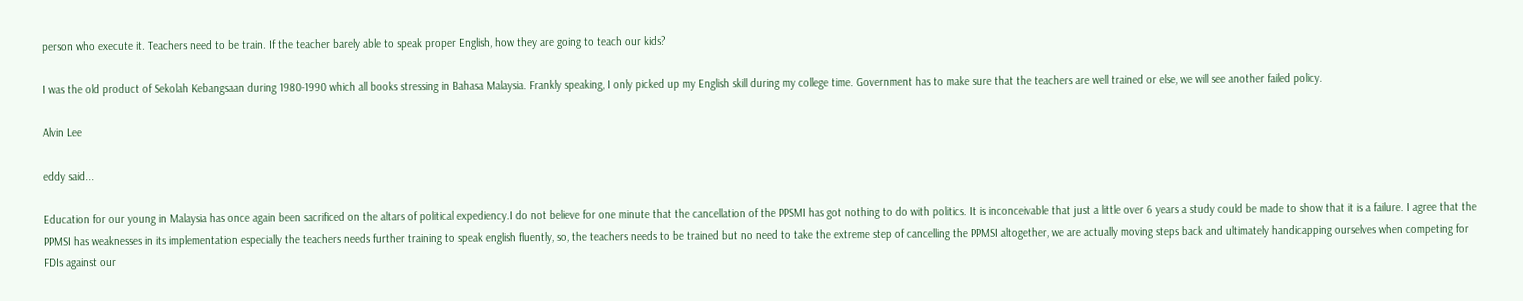person who execute it. Teachers need to be train. If the teacher barely able to speak proper English, how they are going to teach our kids?

I was the old product of Sekolah Kebangsaan during 1980-1990 which all books stressing in Bahasa Malaysia. Frankly speaking, I only picked up my English skill during my college time. Government has to make sure that the teachers are well trained or else, we will see another failed policy.

Alvin Lee

eddy said...

Education for our young in Malaysia has once again been sacrificed on the altars of political expediency.I do not believe for one minute that the cancellation of the PPSMI has got nothing to do with politics. It is inconceivable that just a little over 6 years a study could be made to show that it is a failure. I agree that the PPMSI has weaknesses in its implementation especially the teachers needs further training to speak english fluently, so, the teachers needs to be trained but no need to take the extreme step of cancelling the PPMSI altogether, we are actually moving steps back and ultimately handicapping ourselves when competing for FDIs against our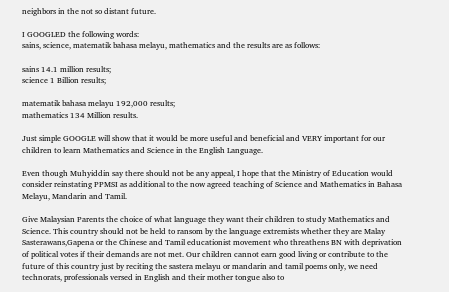neighbors in the not so distant future.

I GOOGLED the following words:
sains, science, matematik bahasa melayu, mathematics and the results are as follows:

sains 14.1 million results;
science 1 Billion results;

matematik bahasa melayu 192,000 results;
mathematics 134 Million results.

Just simple GOOGLE will show that it would be more useful and beneficial and VERY important for our children to learn Mathematics and Science in the English Language.

Even though Muhyiddin say there should not be any appeal, I hope that the Ministry of Education would consider reinstating PPMSI as additional to the now agreed teaching of Science and Mathematics in Bahasa Melayu, Mandarin and Tamil.

Give Malaysian Parents the choice of what language they want their children to study Mathematics and Science. This country should not be held to ransom by the language extremists whether they are Malay Sasterawans,Gapena or the Chinese and Tamil educationist movement who threathens BN with deprivation of political votes if their demands are not met. Our children cannot earn good living or contribute to the future of this country just by reciting the sastera melayu or mandarin and tamil poems only, we need technorats, professionals versed in English and their mother tongue also to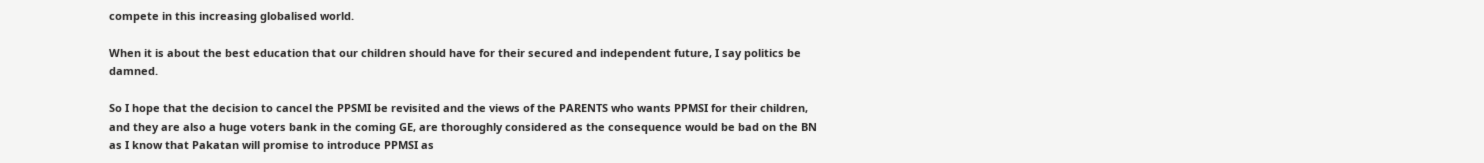compete in this increasing globalised world.

When it is about the best education that our children should have for their secured and independent future, I say politics be damned.

So I hope that the decision to cancel the PPSMI be revisited and the views of the PARENTS who wants PPMSI for their children, and they are also a huge voters bank in the coming GE, are thoroughly considered as the consequence would be bad on the BN as I know that Pakatan will promise to introduce PPMSI as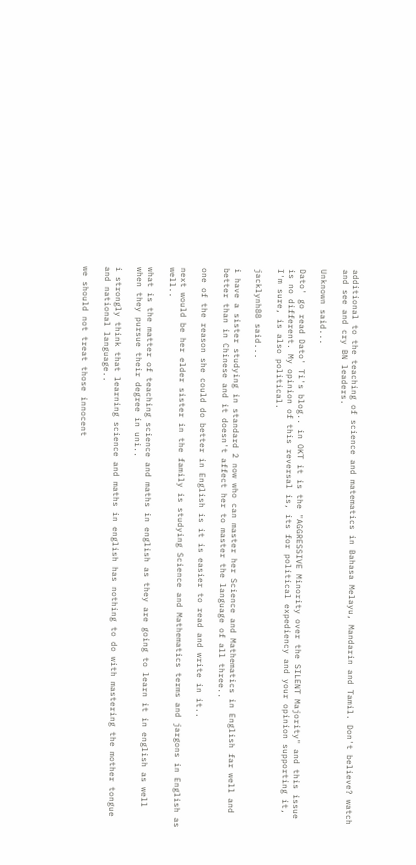additional to the teaching of science and matematics in Bahasa Melayu, Mandarin and Tamil. Don't believe? watch and see and cry BN leaders.

Unknown said...

Dato' go read Dato' Ti's blog.. in OKT it is the "AGGRESSIVE Minority over the SILENT Majority" and this issue is no different. My opinion of this reversal is, its for political expediency and your opinion supporting it, I'm sure, is also political.

jacklynh88 said...

i have a sister studying in standard 2 now who can master her Science and Mathematics in English far well and better than in Chinese and it doesn't affect her to master the language of all three..

one of the reason she could do better in English is it is easier to read and write in it..

next would be her elder sister in the family is studying Science and Mathematics terms and jargons in English as well..

what is the matter of teaching science and maths in english as they are going to learn it in english as well when they pursue their degree in uni..

i strongly think that learning science and maths in english has nothing to do with mastering the mother tongue and national language..

we should not treat those innocent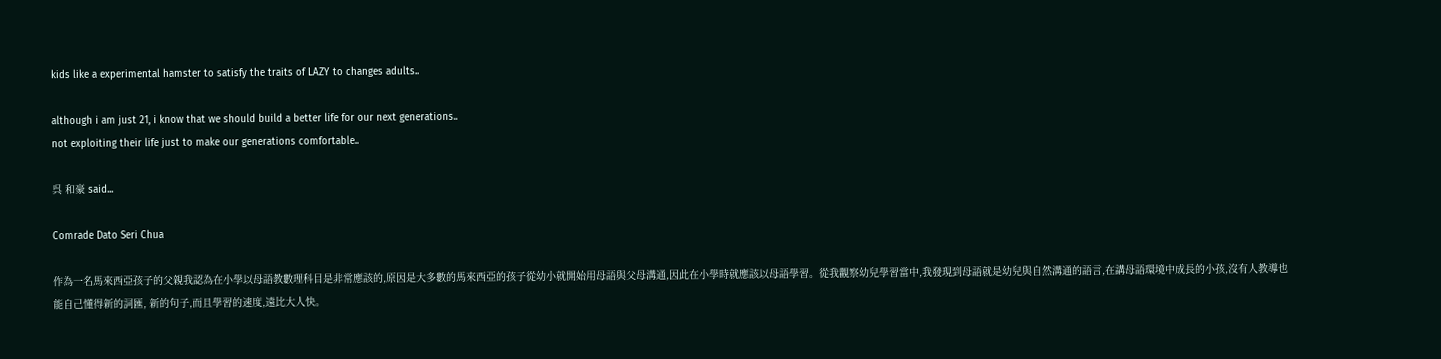kids like a experimental hamster to satisfy the traits of LAZY to changes adults..

although i am just 21, i know that we should build a better life for our next generations..
not exploiting their life just to make our generations comfortable..

呉 和豪 said...

Comrade Dato Seri Chua

作為一名馬來西亞孩子的父親我認為在小學以母語教數理科目是非常應該的,原因是大多數的馬來西亞的孩子從幼小就開始用母語與父母溝通,因此在小學時就應該以母語學習。從我觀察幼兒學習當中,我發現到母語就是幼兒與自然溝通的語言,在講母語環境中成長的小孩,沒有人教導也 能自己懂得新的詞匯, 新的句子,而且學習的速度,遠比大人快。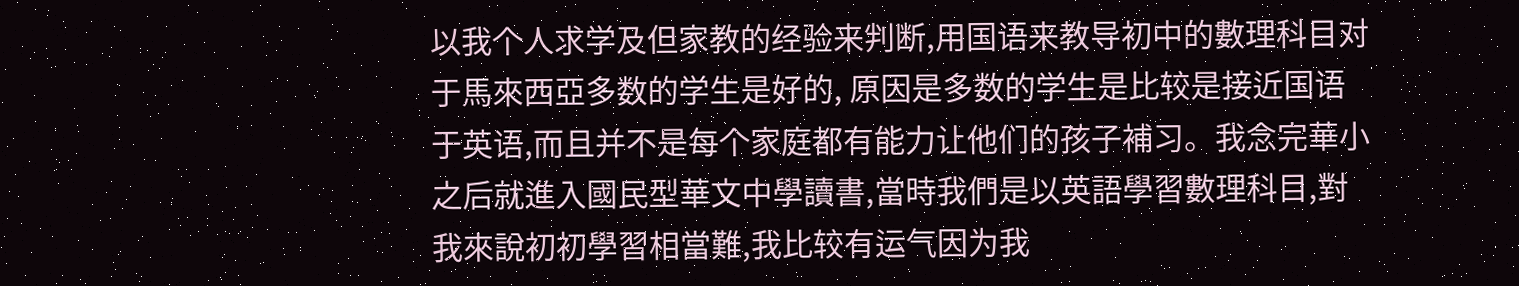以我个人求学及但家教的经验来判断,用国语来教导初中的數理科目对于馬來西亞多数的学生是好的, 原因是多数的学生是比较是接近国语于英语,而且并不是每个家庭都有能力让他们的孩子補习。我念完華小之后就進入國民型華文中學讀書,當時我們是以英語學習數理科目,對我來說初初學習相當難,我比较有运气因为我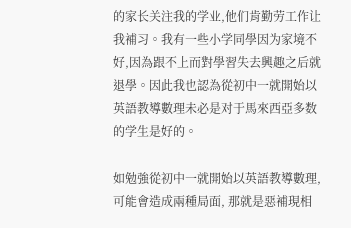的家长关注我的学业,他们肯勤劳工作让我補习。我有一些小学同學因为家境不好,因為跟不上而對學習失去興趣之后就退學。因此我也認為從初中一就開始以英語教導數理未必是对于馬來西亞多数的学生是好的。

如勉強從初中一就開始以英語教導數理,可能會造成兩種局面, 那就是惡補現相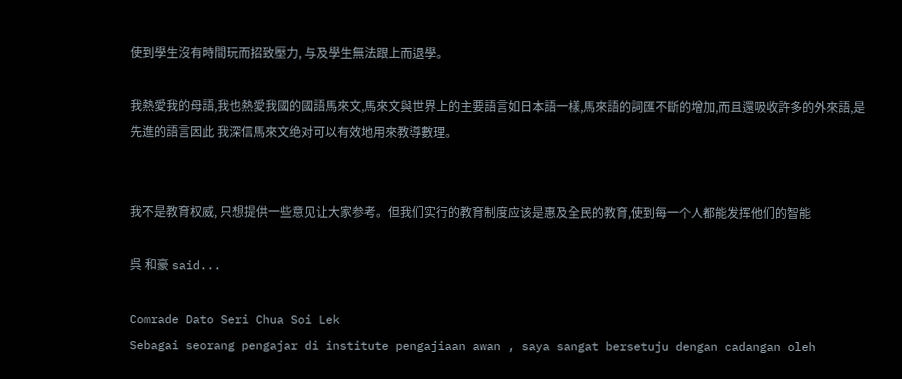使到學生沒有時間玩而招致壓力, 与及學生無法跟上而退學。

我熱愛我的母語,我也熱愛我國的國語馬來文,馬來文與世界上的主要語言如日本語一樣,馬來語的詞匯不斷的增加,而且還吸收許多的外來語,是先進的語言因此 我深信馬來文绝对可以有效地用來教導數理。


我不是教育权威, 只想提供一些意见让大家参考。但我们实行的教育制度应该是惠及全民的教育,使到每一个人都能发挥他们的智能

呉 和豪 said...

Comrade Dato Seri Chua Soi Lek
Sebagai seorang pengajar di institute pengajiaan awan , saya sangat bersetuju dengan cadangan oleh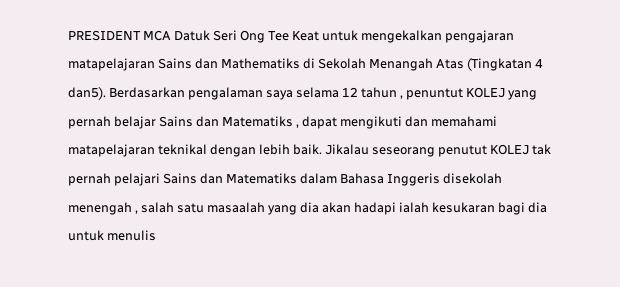PRESIDENT MCA Datuk Seri Ong Tee Keat untuk mengekalkan pengajaran matapelajaran Sains dan Mathematiks di Sekolah Menangah Atas (Tingkatan 4 dan5). Berdasarkan pengalaman saya selama 12 tahun , penuntut KOLEJ yang pernah belajar Sains dan Matematiks , dapat mengikuti dan memahami matapelajaran teknikal dengan lebih baik. Jikalau seseorang penutut KOLEJ tak pernah pelajari Sains dan Matematiks dalam Bahasa Inggeris disekolah menengah , salah satu masaalah yang dia akan hadapi ialah kesukaran bagi dia untuk menulis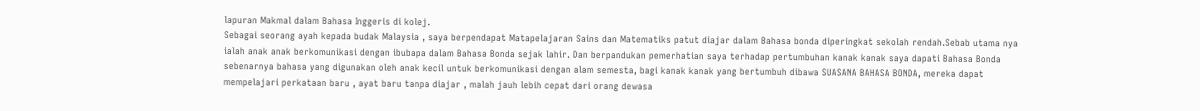lapuran Makmal dalam Bahasa Inggeris di kolej.
Sebagai seorang ayah kepada budak Malaysia , saya berpendapat Matapelajaran Sains dan Matematiks patut diajar dalam Bahasa bonda diperingkat sekolah rendah.Sebab utama nya ialah anak anak berkomunikasi dengan ibubapa dalam Bahasa Bonda sejak lahir. Dan berpandukan pemerhatian saya terhadap pertumbuhan kanak kanak saya dapati Bahasa Bonda sebenarnya bahasa yang digunakan oleh anak kecil untuk berkomunikasi dengan alam semesta, bagi kanak kanak yang bertumbuh dibawa SUASANA BAHASA BONDA, mereka dapat mempelajari perkataan baru , ayat baru tanpa diajar , malah jauh lebih cepat dari orang dewasa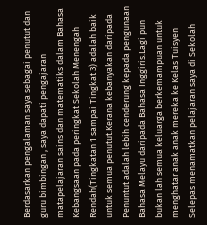Berdasarkan pengalaman saya sebagai penutut dan guru bimbingan , saya dapati pengajaran matapelajaran sains dan matematiks dalam Bahasa Kebangsaan pada peringkat Sekolah Menengah Rendah(Tingkatan 1 sampai Tingkat 3) adalah baik untuk semua penutut.Kerana kebanyakan daripada Penuntut adalah lebih cenderung kepada pengunaan Bahasa Melayu daripada Bahasa Inggiris.Lagi pun bukan lah semua keluarga berkemampuan untuk menghatar anak anak mereka ke Kelas Tuisyen
Selepas menamatkan pelajaran saya di Sekolah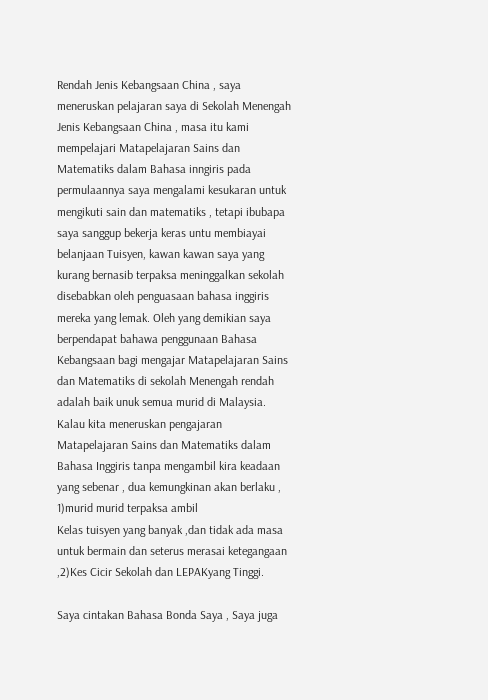Rendah Jenis Kebangsaan China , saya meneruskan pelajaran saya di Sekolah Menengah Jenis Kebangsaan China , masa itu kami mempelajari Matapelajaran Sains dan Matematiks dalam Bahasa inngiris pada permulaannya saya mengalami kesukaran untuk mengikuti sain dan matematiks , tetapi ibubapa saya sanggup bekerja keras untu membiayai belanjaan Tuisyen, kawan kawan saya yang kurang bernasib terpaksa meninggalkan sekolah disebabkan oleh penguasaan bahasa inggiris mereka yang lemak. Oleh yang demikian saya berpendapat bahawa penggunaan Bahasa Kebangsaan bagi mengajar Matapelajaran Sains dan Matematiks di sekolah Menengah rendah adalah baik unuk semua murid di Malaysia.
Kalau kita meneruskan pengajaran Matapelajaran Sains dan Matematiks dalam Bahasa Inggiris tanpa mengambil kira keadaan yang sebenar , dua kemungkinan akan berlaku , 1)murid murid terpaksa ambil
Kelas tuisyen yang banyak ,dan tidak ada masa untuk bermain dan seterus merasai ketegangaan
,2)Kes Cicir Sekolah dan LEPAKyang Tinggi.

Saya cintakan Bahasa Bonda Saya , Saya juga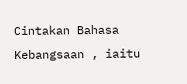Cintakan Bahasa Kebangsaan , iaitu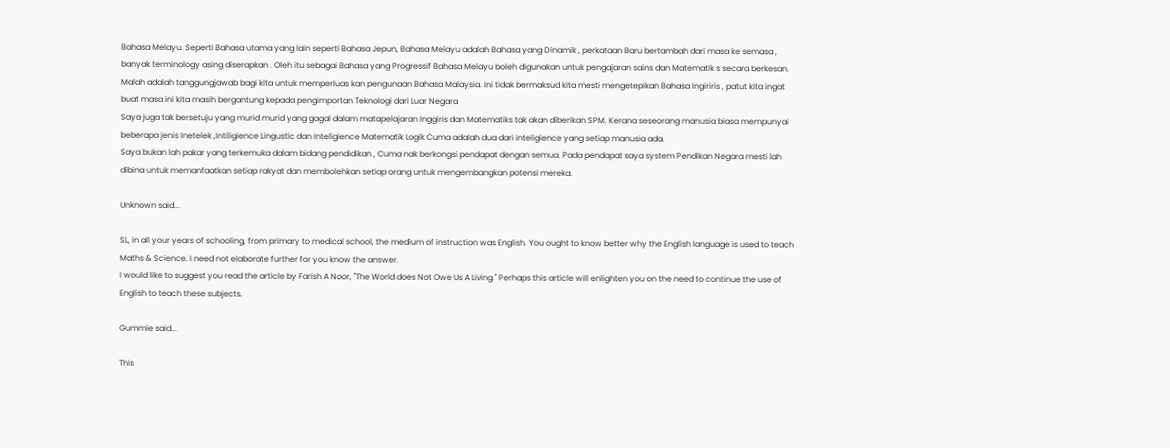Bahasa Melayu. Seperti Bahasa utama yang lain seperti Bahasa Jepun, Bahasa Melayu adalah Bahasa yang Dinamik , perkataan Baru bertambah dari masa ke semasa , banyak terminology asing diserapkan . Oleh itu sebagai Bahasa yang Progressif Bahasa Melayu boleh digunakan untuk pengajaran sains dan Matematik s secara berkesan. Malah adalah tanggungjawab bagi kita untuk memperluas kan pengunaan Bahasa Malaysia. Ini tidak bermaksud kita mesti mengetepikan Bahasa Ingiriris , patut kita ingat buat masa ini kita masih bergantung kepada pengimportan Teknologi dari Luar Negara
Saya juga tak bersetuju yang murid murid yang gagal dalam matapelajaran Inggiris dan Matematiks tak akan diberikan SPM. Kerana seseorang manusia biasa mempunyai beberapa jenis Inetelek ,Intiligience Lingustic dan Inteligience Matematik Logik Cuma adalah dua dari inteligience yang setiap manusia ada.
Saya bukan lah pakar yang terkemuka dalam bidang pendidikan , Cuma nak berkongsi pendapat dengan semua. Pada pendapat saya system Pendikan Negara mesti lah dibina untuk memanfaatkan setiap rakyat dan membolehkan setiap orang untuk mengembangkan potensi mereka.

Unknown said...

SL, in all your years of schooling, from primary to medical school, the medium of instruction was English. You ought to know better why the English language is used to teach Maths & Science. I need not elaborate further for you know the answer.
I would like to suggest you read the article by Farish A Noor, "The World does Not Owe Us A Living." Perhaps this article will enlighten you on the need to continue the use of English to teach these subjects.

Gummie said...

This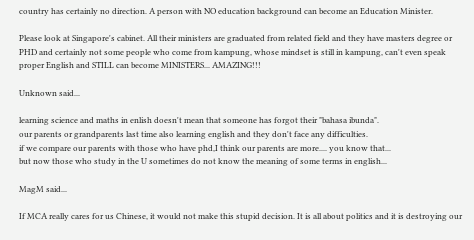country has certainly no direction. A person with NO education background can become an Education Minister.

Please look at Singapore's cabinet. All their ministers are graduated from related field and they have masters degree or PHD and certainly not some people who come from kampung, whose mindset is still in kampung, can't even speak proper English and STILL can become MINISTERS... AMAZING!!!

Unknown said...

learning science and maths in enlish doesn't mean that someone has forgot their "bahasa ibunda".
our parents or grandparents last time also learning english and they don't face any difficulties.
if we compare our parents with those who have phd,I think our parents are more.... you know that...
but now those who study in the U sometimes do not know the meaning of some terms in english...

MagM said...

If MCA really cares for us Chinese, it would not make this stupid decision. It is all about politics and it is destroying our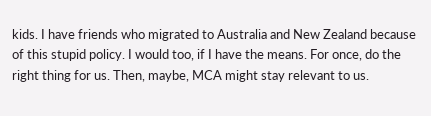kids. I have friends who migrated to Australia and New Zealand because of this stupid policy. I would too, if I have the means. For once, do the right thing for us. Then, maybe, MCA might stay relevant to us.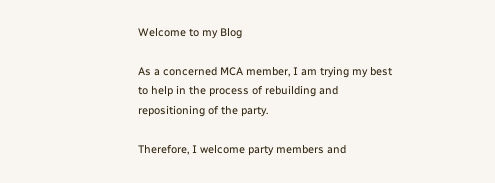Welcome to my Blog

As a concerned MCA member, I am trying my best to help in the process of rebuilding and repositioning of the party.

Therefore, I welcome party members and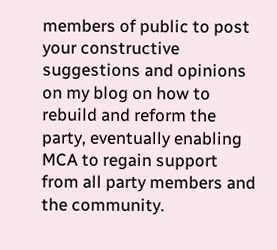members of public to post your constructive suggestions and opinions on my blog on how to rebuild and reform the party, eventually enabling MCA to regain support from all party members and the community.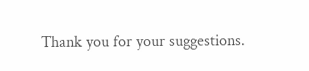Thank you for your suggestions.